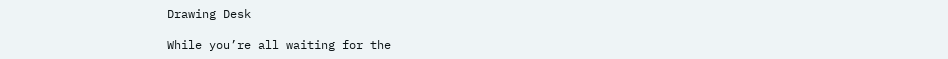Drawing Desk

While you’re all waiting for the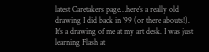latest Caretakers page…here’s a really old drawing I did back in ’99 (or there abouts!). It’s a drawing of me at my art desk. I was just learning Flash at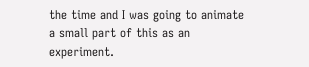the time and I was going to animate a small part of this as an experiment.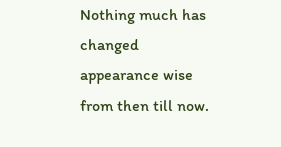Nothing much has changed appearance wise from then till now.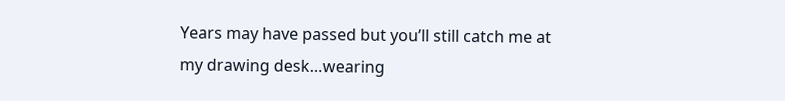Years may have passed but you’ll still catch me at my drawing desk…wearing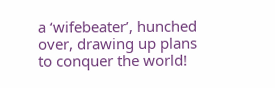a ‘wifebeater’, hunched over, drawing up plans to conquer the world!